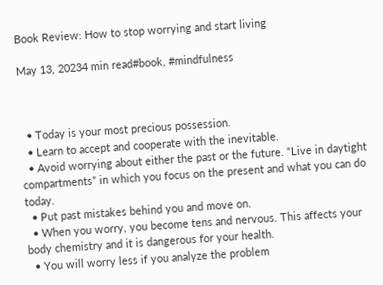Book Review: How to stop worrying and start living

May 13, 20234 min read#book, #mindfulness



  • Today is your most precious possession.
  • Learn to accept and cooperate with the inevitable.
  • Avoid worrying about either the past or the future. “Live in daytight compartments” in which you focus on the present and what you can do today.
  • Put past mistakes behind you and move on.
  • When you worry, you become tens and nervous. This affects your body chemistry and it is dangerous for your health.
  • You will worry less if you analyze the problem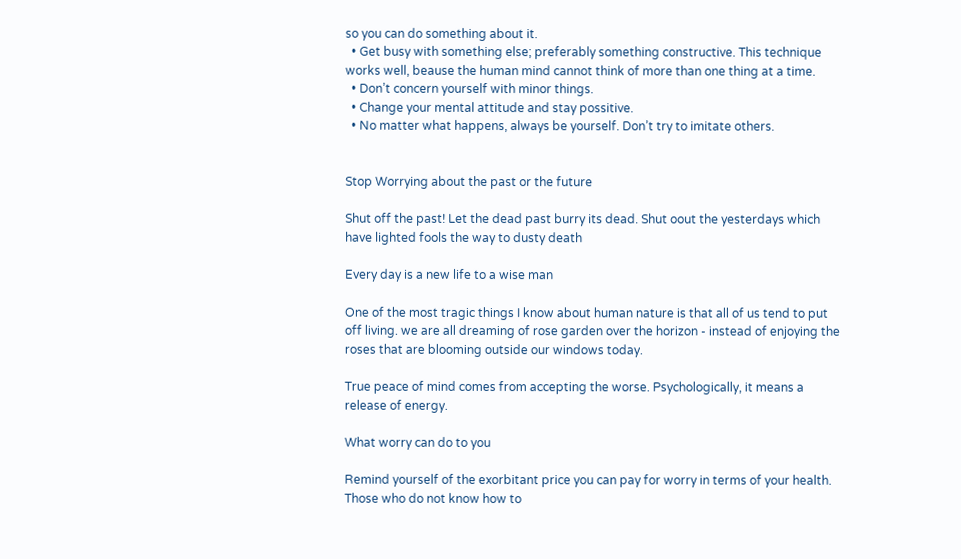so you can do something about it.
  • Get busy with something else; preferably something constructive. This technique works well, beause the human mind cannot think of more than one thing at a time.
  • Don’t concern yourself with minor things.
  • Change your mental attitude and stay possitive.
  • No matter what happens, always be yourself. Don’t try to imitate others.


Stop Worrying about the past or the future

Shut off the past! Let the dead past burry its dead. Shut oout the yesterdays which have lighted fools the way to dusty death

Every day is a new life to a wise man

One of the most tragic things I know about human nature is that all of us tend to put off living. we are all dreaming of rose garden over the horizon - instead of enjoying the roses that are blooming outside our windows today.

True peace of mind comes from accepting the worse. Psychologically, it means a release of energy.

What worry can do to you

Remind yourself of the exorbitant price you can pay for worry in terms of your health. Those who do not know how to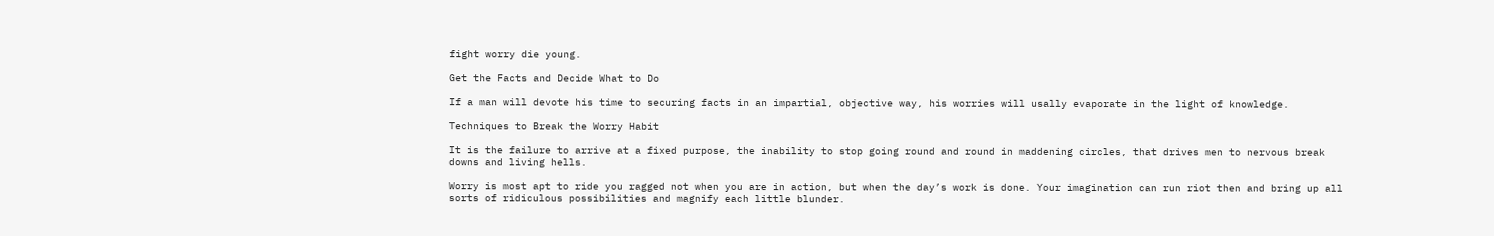fight worry die young.

Get the Facts and Decide What to Do

If a man will devote his time to securing facts in an impartial, objective way, his worries will usally evaporate in the light of knowledge.

Techniques to Break the Worry Habit

It is the failure to arrive at a fixed purpose, the inability to stop going round and round in maddening circles, that drives men to nervous break downs and living hells.

Worry is most apt to ride you ragged not when you are in action, but when the day’s work is done. Your imagination can run riot then and bring up all sorts of ridiculous possibilities and magnify each little blunder.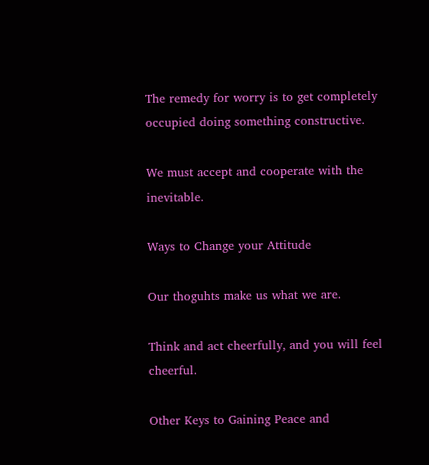The remedy for worry is to get completely occupied doing something constructive.

We must accept and cooperate with the inevitable.

Ways to Change your Attitude

Our thoguhts make us what we are.

Think and act cheerfully, and you will feel cheerful.

Other Keys to Gaining Peace and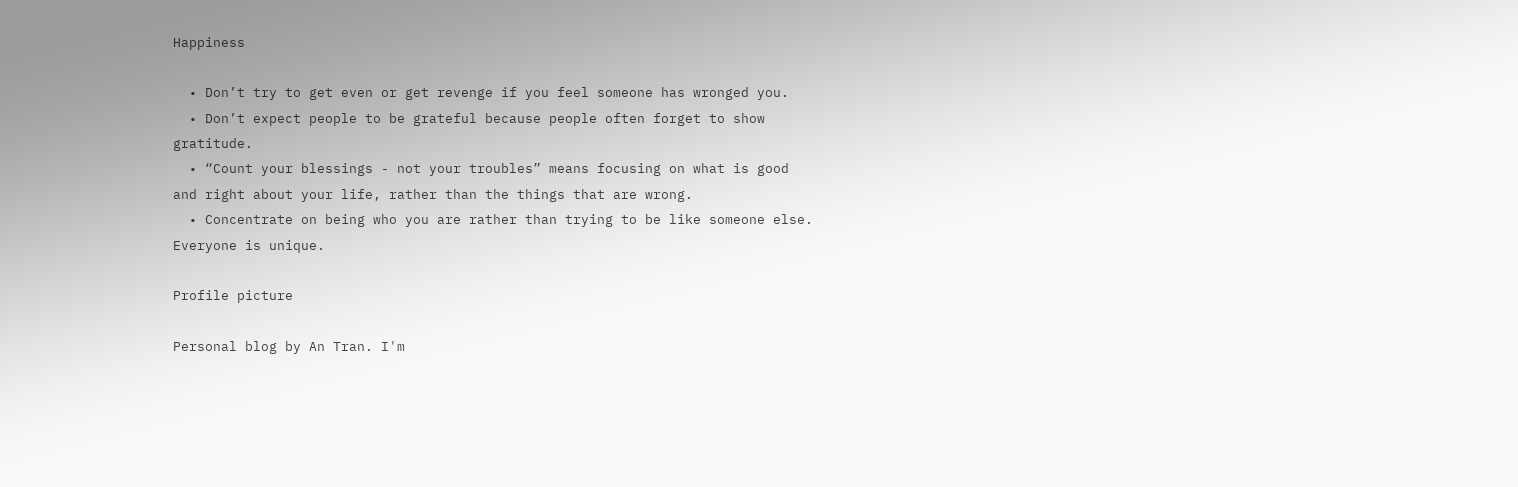Happiness

  • Don’t try to get even or get revenge if you feel someone has wronged you.
  • Don’t expect people to be grateful because people often forget to show gratitude.
  • “Count your blessings - not your troubles” means focusing on what is good and right about your life, rather than the things that are wrong.
  • Concentrate on being who you are rather than trying to be like someone else. Everyone is unique.

Profile picture

Personal blog by An Tran. I'm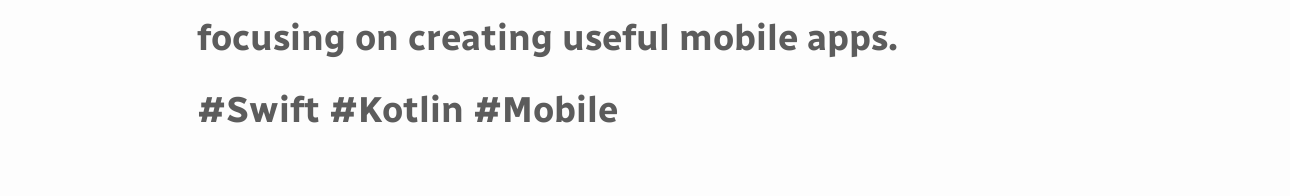focusing on creating useful mobile apps.
#Swift #Kotlin #Mobile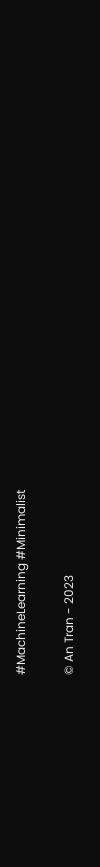#MachineLearning #Minimalist

© An Tran - 2023